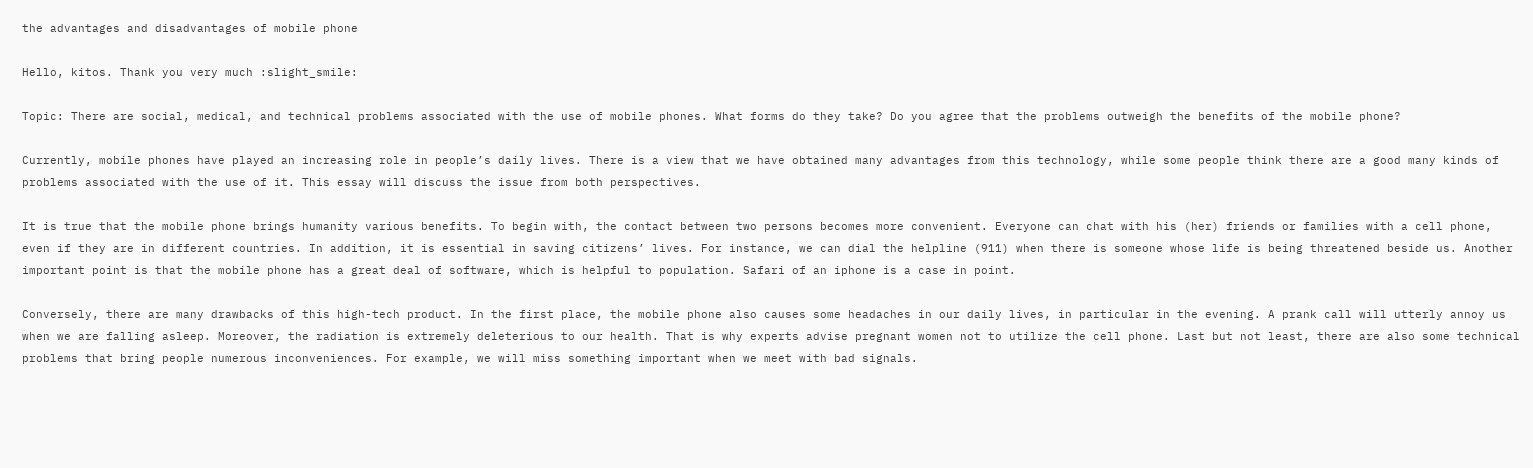the advantages and disadvantages of mobile phone

Hello, kitos. Thank you very much :slight_smile:

Topic: There are social, medical, and technical problems associated with the use of mobile phones. What forms do they take? Do you agree that the problems outweigh the benefits of the mobile phone?

Currently, mobile phones have played an increasing role in people’s daily lives. There is a view that we have obtained many advantages from this technology, while some people think there are a good many kinds of problems associated with the use of it. This essay will discuss the issue from both perspectives.

It is true that the mobile phone brings humanity various benefits. To begin with, the contact between two persons becomes more convenient. Everyone can chat with his (her) friends or families with a cell phone, even if they are in different countries. In addition, it is essential in saving citizens’ lives. For instance, we can dial the helpline (911) when there is someone whose life is being threatened beside us. Another important point is that the mobile phone has a great deal of software, which is helpful to population. Safari of an iphone is a case in point.

Conversely, there are many drawbacks of this high-tech product. In the first place, the mobile phone also causes some headaches in our daily lives, in particular in the evening. A prank call will utterly annoy us when we are falling asleep. Moreover, the radiation is extremely deleterious to our health. That is why experts advise pregnant women not to utilize the cell phone. Last but not least, there are also some technical problems that bring people numerous inconveniences. For example, we will miss something important when we meet with bad signals.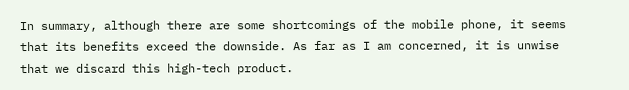In summary, although there are some shortcomings of the mobile phone, it seems that its benefits exceed the downside. As far as I am concerned, it is unwise that we discard this high-tech product.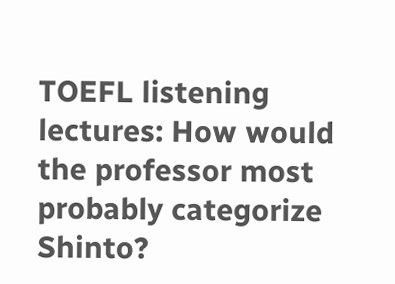TOEFL listening lectures: How would the professor most probably categorize Shinto?